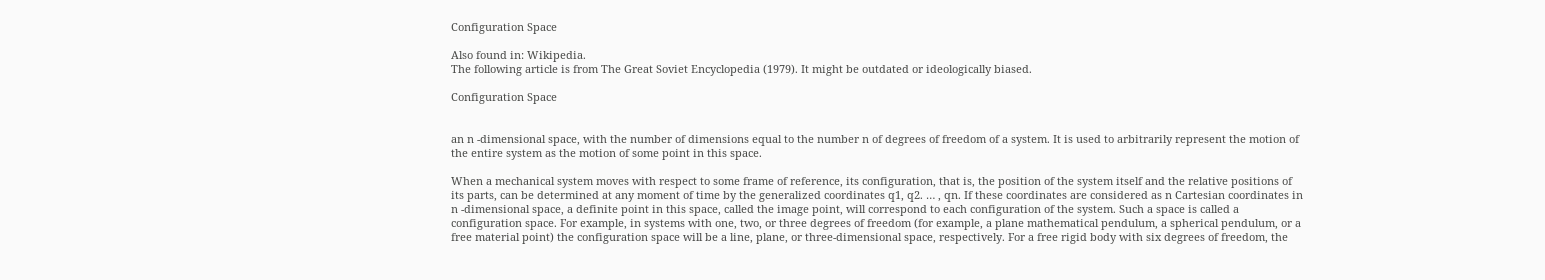Configuration Space

Also found in: Wikipedia.
The following article is from The Great Soviet Encyclopedia (1979). It might be outdated or ideologically biased.

Configuration Space


an n -dimensional space, with the number of dimensions equal to the number n of degrees of freedom of a system. It is used to arbitrarily represent the motion of the entire system as the motion of some point in this space.

When a mechanical system moves with respect to some frame of reference, its configuration, that is, the position of the system itself and the relative positions of its parts, can be determined at any moment of time by the generalized coordinates q1, q2. … , qn. If these coordinates are considered as n Cartesian coordinates in n -dimensional space, a definite point in this space, called the image point, will correspond to each configuration of the system. Such a space is called a configuration space. For example, in systems with one, two, or three degrees of freedom (for example, a plane mathematical pendulum, a spherical pendulum, or a free material point) the configuration space will be a line, plane, or three-dimensional space, respectively. For a free rigid body with six degrees of freedom, the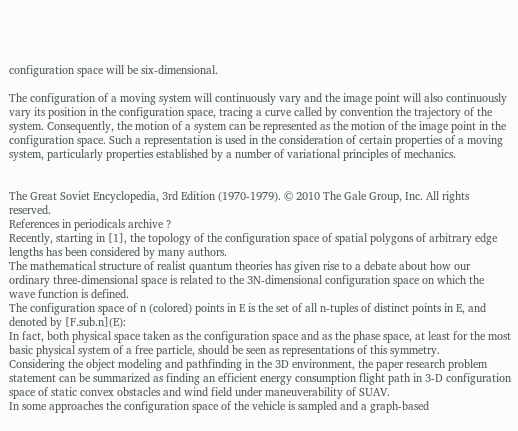configuration space will be six-dimensional.

The configuration of a moving system will continuously vary and the image point will also continuously vary its position in the configuration space, tracing a curve called by convention the trajectory of the system. Consequently, the motion of a system can be represented as the motion of the image point in the configuration space. Such a representation is used in the consideration of certain properties of a moving system, particularly properties established by a number of variational principles of mechanics.


The Great Soviet Encyclopedia, 3rd Edition (1970-1979). © 2010 The Gale Group, Inc. All rights reserved.
References in periodicals archive ?
Recently, starting in [1], the topology of the configuration space of spatial polygons of arbitrary edge lengths has been considered by many authors.
The mathematical structure of realist quantum theories has given rise to a debate about how our ordinary three-dimensional space is related to the 3N-dimensional configuration space on which the wave function is defined.
The configuration space of n (colored) points in E is the set of all n-tuples of distinct points in E, and denoted by [F.sub.n](E):
In fact, both physical space taken as the configuration space and as the phase space, at least for the most basic physical system of a free particle, should be seen as representations of this symmetry.
Considering the object modeling and pathfinding in the 3D environment, the paper research problem statement can be summarized as finding an efficient energy consumption flight path in 3-D configuration space of static convex obstacles and wind field under maneuverability of SUAV.
In some approaches the configuration space of the vehicle is sampled and a graph-based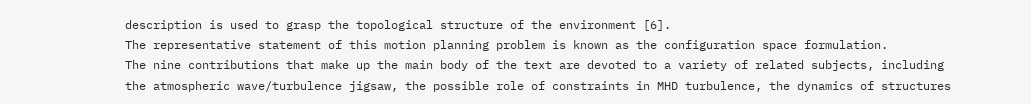description is used to grasp the topological structure of the environment [6].
The representative statement of this motion planning problem is known as the configuration space formulation.
The nine contributions that make up the main body of the text are devoted to a variety of related subjects, including the atmospheric wave/turbulence jigsaw, the possible role of constraints in MHD turbulence, the dynamics of structures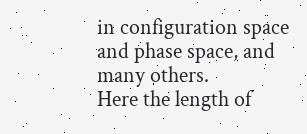in configuration space and phase space, and many others.
Here the length of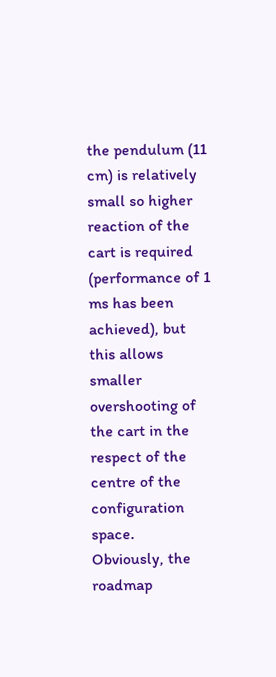the pendulum (11 cm) is relatively small so higher reaction of the cart is required (performance of 1 ms has been achieved), but this allows smaller overshooting of the cart in the respect of the centre of the configuration space.
Obviously, the roadmap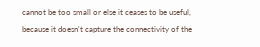cannot be too small or else it ceases to be useful, because it doesn't capture the connectivity of the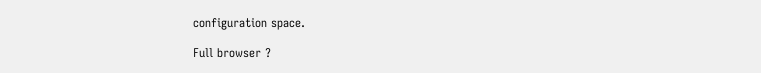configuration space.

Full browser ?